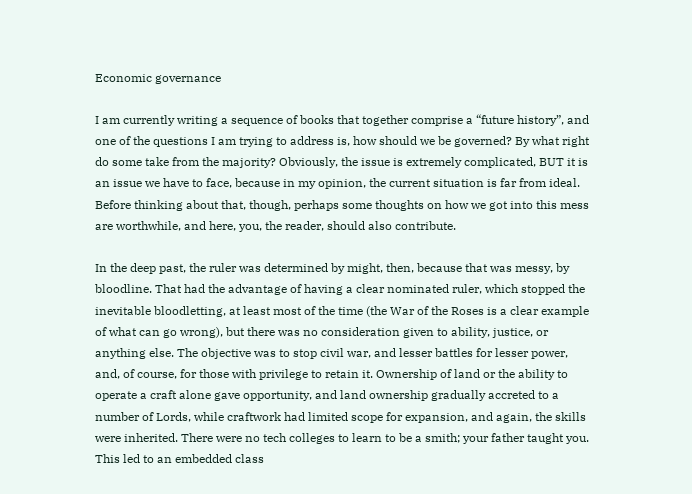Economic governance

I am currently writing a sequence of books that together comprise a “future history”, and one of the questions I am trying to address is, how should we be governed? By what right do some take from the majority? Obviously, the issue is extremely complicated, BUT it is an issue we have to face, because in my opinion, the current situation is far from ideal. Before thinking about that, though, perhaps some thoughts on how we got into this mess are worthwhile, and here, you, the reader, should also contribute.

In the deep past, the ruler was determined by might, then, because that was messy, by bloodline. That had the advantage of having a clear nominated ruler, which stopped the inevitable bloodletting, at least most of the time (the War of the Roses is a clear example of what can go wrong), but there was no consideration given to ability, justice, or anything else. The objective was to stop civil war, and lesser battles for lesser power, and, of course, for those with privilege to retain it. Ownership of land or the ability to operate a craft alone gave opportunity, and land ownership gradually accreted to a number of Lords, while craftwork had limited scope for expansion, and again, the skills were inherited. There were no tech colleges to learn to be a smith; your father taught you. This led to an embedded class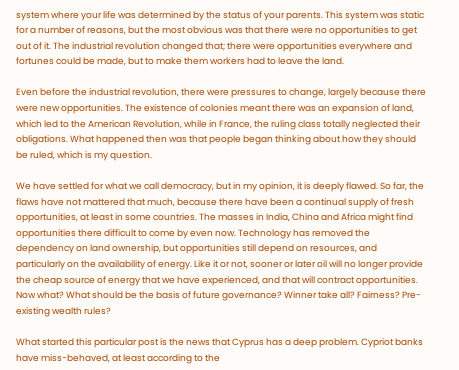system where your life was determined by the status of your parents. This system was static for a number of reasons, but the most obvious was that there were no opportunities to get out of it. The industrial revolution changed that; there were opportunities everywhere and fortunes could be made, but to make them workers had to leave the land.

Even before the industrial revolution, there were pressures to change, largely because there were new opportunities. The existence of colonies meant there was an expansion of land, which led to the American Revolution, while in France, the ruling class totally neglected their obligations. What happened then was that people began thinking about how they should be ruled, which is my question.

We have settled for what we call democracy, but in my opinion, it is deeply flawed. So far, the flaws have not mattered that much, because there have been a continual supply of fresh opportunities, at least in some countries. The masses in India, China and Africa might find opportunities there difficult to come by even now. Technology has removed the dependency on land ownership, but opportunities still depend on resources, and particularly on the availability of energy. Like it or not, sooner or later oil will no longer provide the cheap source of energy that we have experienced, and that will contract opportunities. Now what? What should be the basis of future governance? Winner take all? Fairness? Pre-existing wealth rules?

What started this particular post is the news that Cyprus has a deep problem. Cypriot banks have miss-behaved, at least according to the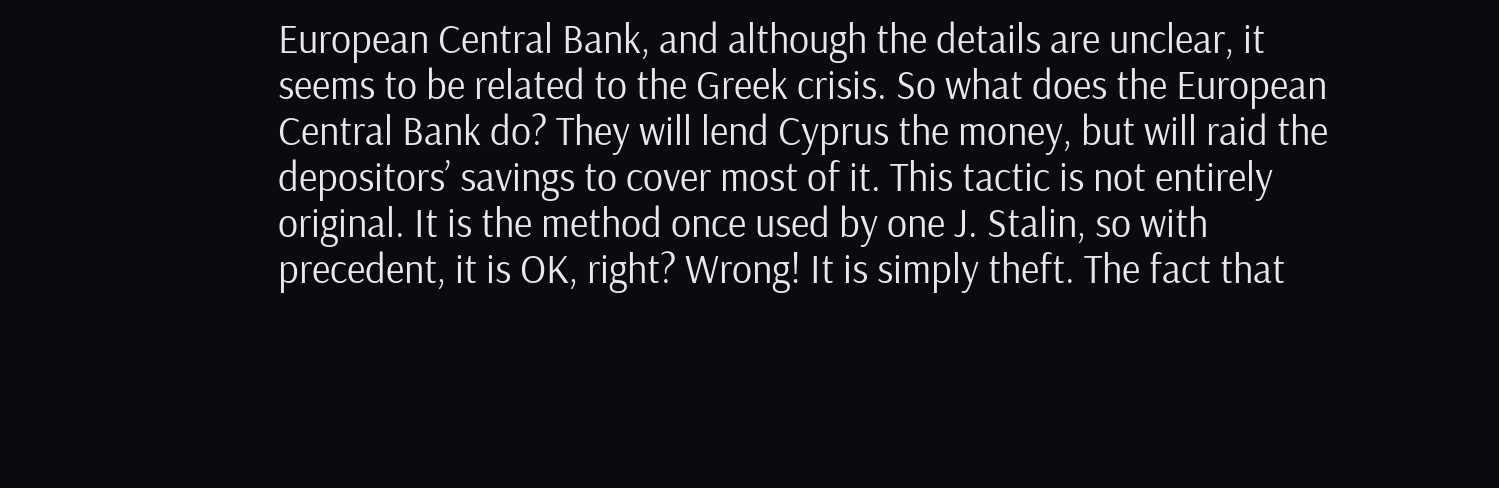European Central Bank, and although the details are unclear, it seems to be related to the Greek crisis. So what does the European Central Bank do? They will lend Cyprus the money, but will raid the depositors’ savings to cover most of it. This tactic is not entirely original. It is the method once used by one J. Stalin, so with precedent, it is OK, right? Wrong! It is simply theft. The fact that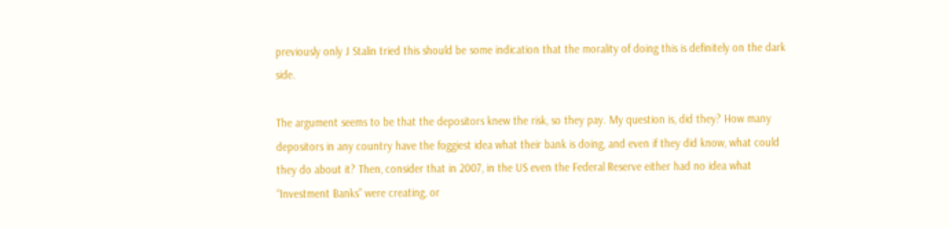previously only J Stalin tried this should be some indication that the morality of doing this is definitely on the dark side.

The argument seems to be that the depositors knew the risk, so they pay. My question is, did they? How many depositors in any country have the foggiest idea what their bank is doing, and even if they did know, what could they do about it? Then, consider that in 2007, in the US even the Federal Reserve either had no idea what “Investment Banks” were creating, or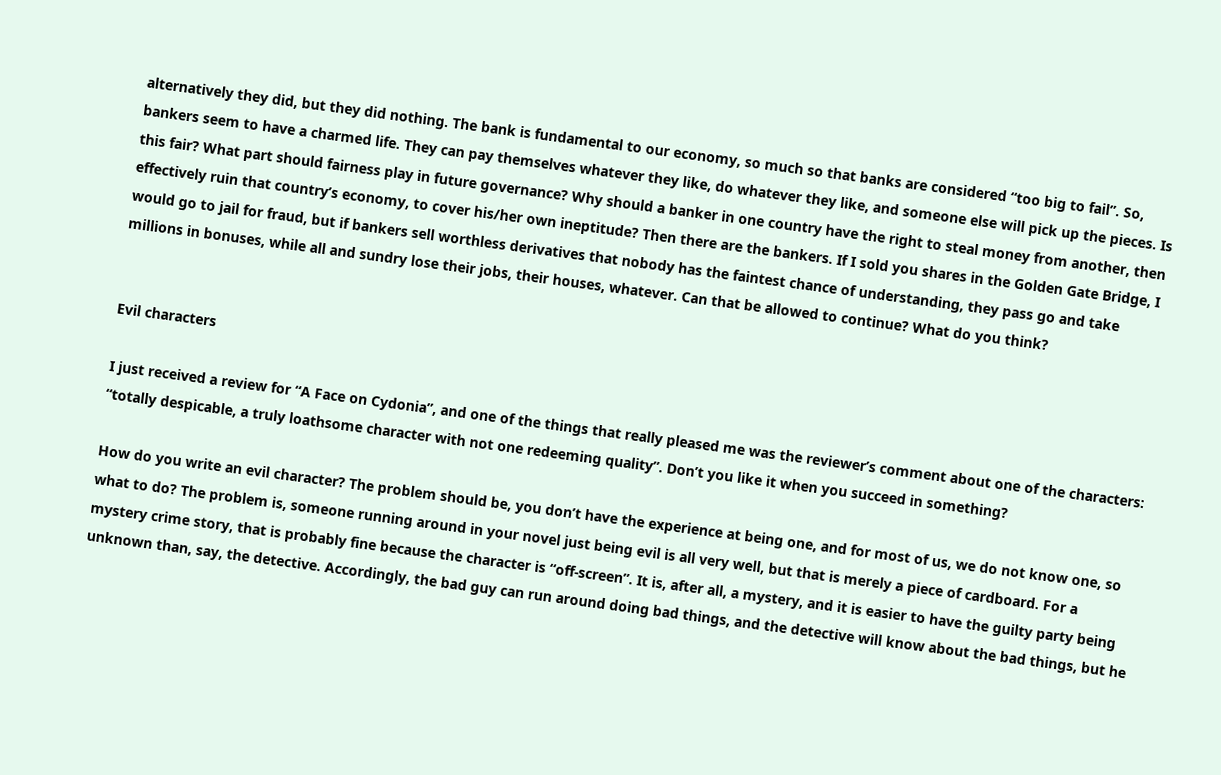alternatively they did, but they did nothing. The bank is fundamental to our economy, so much so that banks are considered “too big to fail”. So, bankers seem to have a charmed life. They can pay themselves whatever they like, do whatever they like, and someone else will pick up the pieces. Is this fair? What part should fairness play in future governance? Why should a banker in one country have the right to steal money from another, then effectively ruin that country’s economy, to cover his/her own ineptitude? Then there are the bankers. If I sold you shares in the Golden Gate Bridge, I would go to jail for fraud, but if bankers sell worthless derivatives that nobody has the faintest chance of understanding, they pass go and take millions in bonuses, while all and sundry lose their jobs, their houses, whatever. Can that be allowed to continue? What do you think?


Evil characters

I just received a review for “A Face on Cydonia”, and one of the things that really pleased me was the reviewer’s comment about one of the characters: “totally despicable, a truly loathsome character with not one redeeming quality”. Don’t you like it when you succeed in something?

How do you write an evil character? The problem should be, you don’t have the experience at being one, and for most of us, we do not know one, so what to do? The problem is, someone running around in your novel just being evil is all very well, but that is merely a piece of cardboard. For a mystery crime story, that is probably fine because the character is “off-screen”. It is, after all, a mystery, and it is easier to have the guilty party being unknown than, say, the detective. Accordingly, the bad guy can run around doing bad things, and the detective will know about the bad things, but he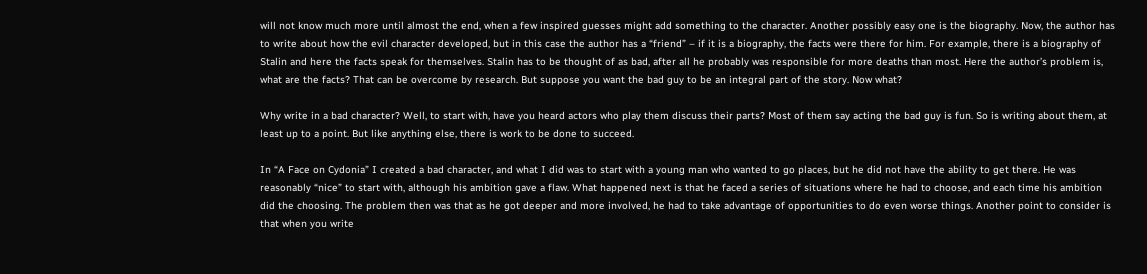will not know much more until almost the end, when a few inspired guesses might add something to the character. Another possibly easy one is the biography. Now, the author has to write about how the evil character developed, but in this case the author has a “friend” – if it is a biography, the facts were there for him. For example, there is a biography of Stalin and here the facts speak for themselves. Stalin has to be thought of as bad, after all he probably was responsible for more deaths than most. Here the author’s problem is, what are the facts? That can be overcome by research. But suppose you want the bad guy to be an integral part of the story. Now what?

Why write in a bad character? Well, to start with, have you heard actors who play them discuss their parts? Most of them say acting the bad guy is fun. So is writing about them, at least up to a point. But like anything else, there is work to be done to succeed.

In “A Face on Cydonia” I created a bad character, and what I did was to start with a young man who wanted to go places, but he did not have the ability to get there. He was reasonably “nice” to start with, although his ambition gave a flaw. What happened next is that he faced a series of situations where he had to choose, and each time his ambition did the choosing. The problem then was that as he got deeper and more involved, he had to take advantage of opportunities to do even worse things. Another point to consider is that when you write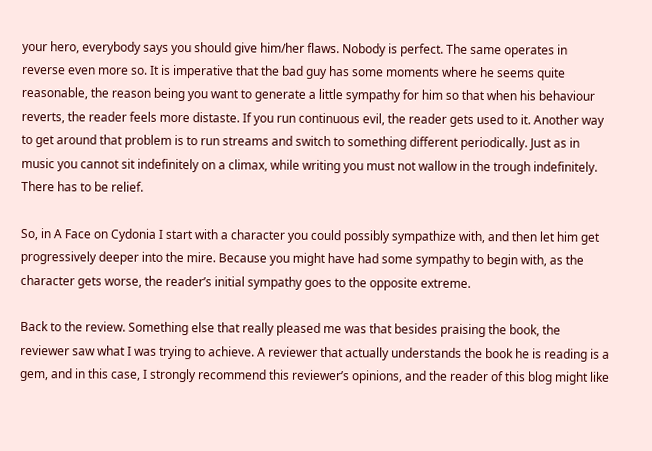your hero, everybody says you should give him/her flaws. Nobody is perfect. The same operates in reverse even more so. It is imperative that the bad guy has some moments where he seems quite reasonable, the reason being you want to generate a little sympathy for him so that when his behaviour reverts, the reader feels more distaste. If you run continuous evil, the reader gets used to it. Another way to get around that problem is to run streams and switch to something different periodically. Just as in music you cannot sit indefinitely on a climax, while writing you must not wallow in the trough indefinitely. There has to be relief.

So, in A Face on Cydonia I start with a character you could possibly sympathize with, and then let him get progressively deeper into the mire. Because you might have had some sympathy to begin with, as the character gets worse, the reader’s initial sympathy goes to the opposite extreme.

Back to the review. Something else that really pleased me was that besides praising the book, the reviewer saw what I was trying to achieve. A reviewer that actually understands the book he is reading is a gem, and in this case, I strongly recommend this reviewer’s opinions, and the reader of this blog might like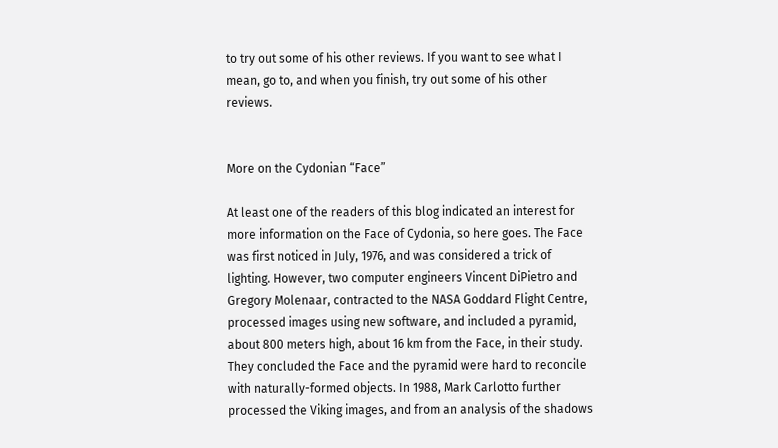to try out some of his other reviews. If you want to see what I mean, go to, and when you finish, try out some of his other reviews.


More on the Cydonian “Face”

At least one of the readers of this blog indicated an interest for more information on the Face of Cydonia, so here goes. The Face was first noticed in July, 1976, and was considered a trick of lighting. However, two computer engineers Vincent DiPietro and Gregory Molenaar, contracted to the NASA Goddard Flight Centre, processed images using new software, and included a pyramid, about 800 meters high, about 16 km from the Face, in their study. They concluded the Face and the pyramid were hard to reconcile with naturally-formed objects. In 1988, Mark Carlotto further processed the Viking images, and from an analysis of the shadows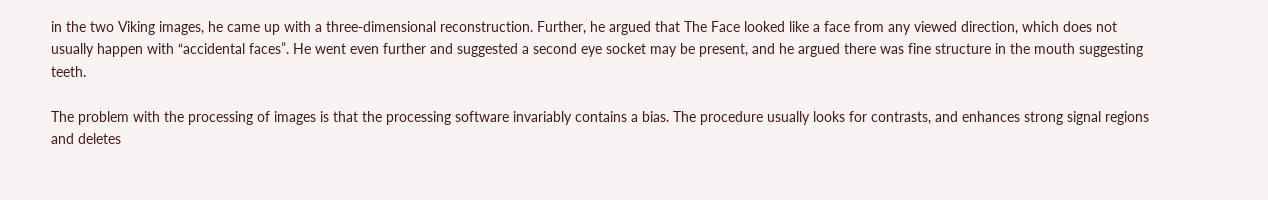in the two Viking images, he came up with a three-dimensional reconstruction. Further, he argued that The Face looked like a face from any viewed direction, which does not usually happen with “accidental faces”. He went even further and suggested a second eye socket may be present, and he argued there was fine structure in the mouth suggesting teeth.

The problem with the processing of images is that the processing software invariably contains a bias. The procedure usually looks for contrasts, and enhances strong signal regions and deletes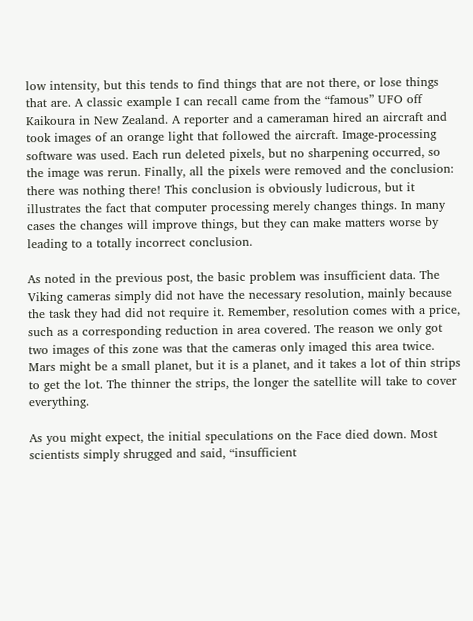low intensity, but this tends to find things that are not there, or lose things that are. A classic example I can recall came from the “famous” UFO off Kaikoura in New Zealand. A reporter and a cameraman hired an aircraft and took images of an orange light that followed the aircraft. Image-processing software was used. Each run deleted pixels, but no sharpening occurred, so the image was rerun. Finally, all the pixels were removed and the conclusion: there was nothing there! This conclusion is obviously ludicrous, but it illustrates the fact that computer processing merely changes things. In many cases the changes will improve things, but they can make matters worse by leading to a totally incorrect conclusion.

As noted in the previous post, the basic problem was insufficient data. The Viking cameras simply did not have the necessary resolution, mainly because the task they had did not require it. Remember, resolution comes with a price, such as a corresponding reduction in area covered. The reason we only got two images of this zone was that the cameras only imaged this area twice. Mars might be a small planet, but it is a planet, and it takes a lot of thin strips to get the lot. The thinner the strips, the longer the satellite will take to cover everything.

As you might expect, the initial speculations on the Face died down. Most scientists simply shrugged and said, “insufficient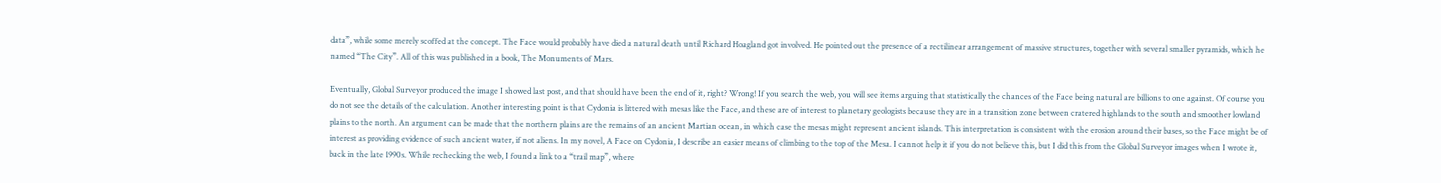data”, while some merely scoffed at the concept. The Face would probably have died a natural death until Richard Hoagland got involved. He pointed out the presence of a rectilinear arrangement of massive structures, together with several smaller pyramids, which he named “The City”. All of this was published in a book, The Monuments of Mars.

Eventually, Global Surveyor produced the image I showed last post, and that should have been the end of it, right? Wrong! If you search the web, you will see items arguing that statistically the chances of the Face being natural are billions to one against. Of course you do not see the details of the calculation. Another interesting point is that Cydonia is littered with mesas like the Face, and these are of interest to planetary geologists because they are in a transition zone between cratered highlands to the south and smoother lowland plains to the north. An argument can be made that the northern plains are the remains of an ancient Martian ocean, in which case the mesas might represent ancient islands. This interpretation is consistent with the erosion around their bases, so the Face might be of interest as providing evidence of such ancient water, if not aliens. In my novel, A Face on Cydonia, I describe an easier means of climbing to the top of the Mesa. I cannot help it if you do not believe this, but I did this from the Global Surveyor images when I wrote it, back in the late 1990s. While rechecking the web, I found a link to a “trail map”, where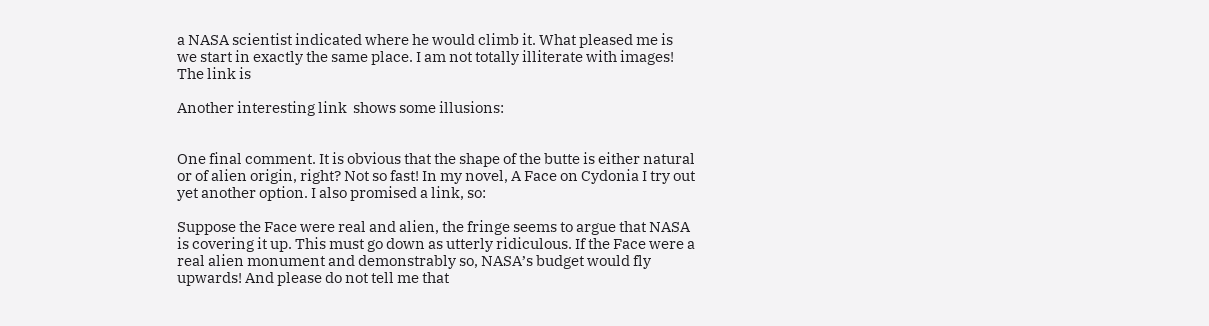a NASA scientist indicated where he would climb it. What pleased me is we start in exactly the same place. I am not totally illiterate with images! The link is

Another interesting link  shows some illusions:


One final comment. It is obvious that the shape of the butte is either natural or of alien origin, right? Not so fast! In my novel, A Face on Cydonia I try out yet another option. I also promised a link, so:

Suppose the Face were real and alien, the fringe seems to argue that NASA is covering it up. This must go down as utterly ridiculous. If the Face were a real alien monument and demonstrably so, NASA’s budget would fly upwards! And please do not tell me that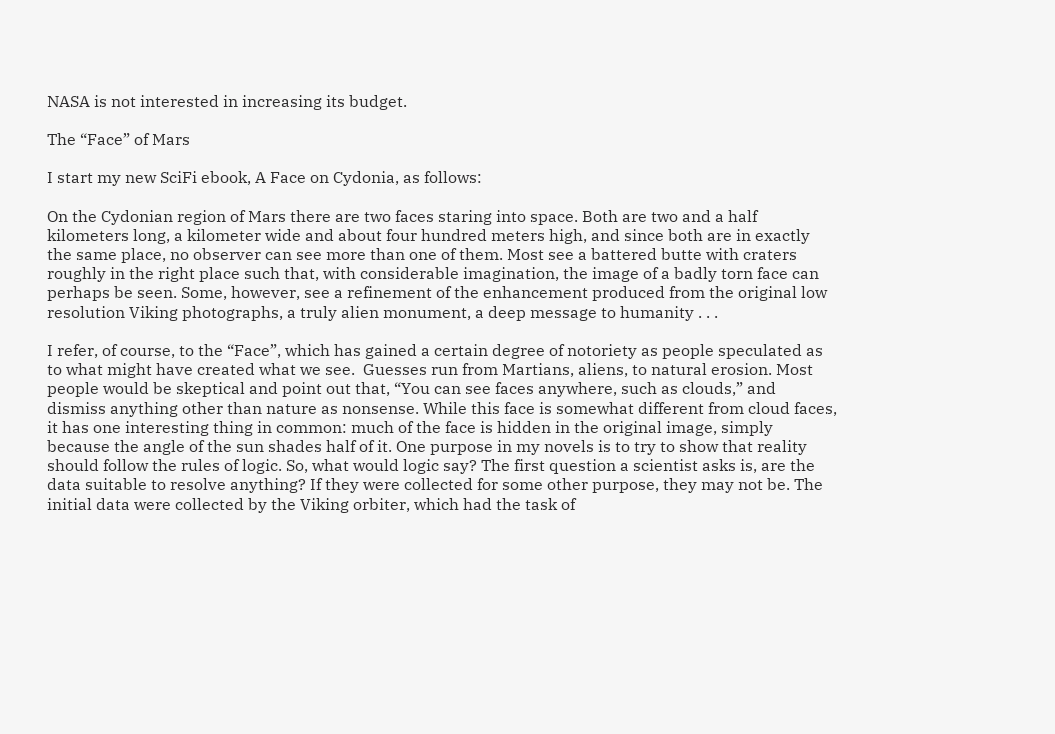NASA is not interested in increasing its budget.

The “Face” of Mars

I start my new SciFi ebook, A Face on Cydonia, as follows:

On the Cydonian region of Mars there are two faces staring into space. Both are two and a half kilometers long, a kilometer wide and about four hundred meters high, and since both are in exactly the same place, no observer can see more than one of them. Most see a battered butte with craters roughly in the right place such that, with considerable imagination, the image of a badly torn face can perhaps be seen. Some, however, see a refinement of the enhancement produced from the original low resolution Viking photographs, a truly alien monument, a deep message to humanity . . .

I refer, of course, to the “Face”, which has gained a certain degree of notoriety as people speculated as to what might have created what we see.  Guesses run from Martians, aliens, to natural erosion. Most people would be skeptical and point out that, “You can see faces anywhere, such as clouds,” and dismiss anything other than nature as nonsense. While this face is somewhat different from cloud faces, it has one interesting thing in common: much of the face is hidden in the original image, simply because the angle of the sun shades half of it. One purpose in my novels is to try to show that reality should follow the rules of logic. So, what would logic say? The first question a scientist asks is, are the data suitable to resolve anything? If they were collected for some other purpose, they may not be. The initial data were collected by the Viking orbiter, which had the task of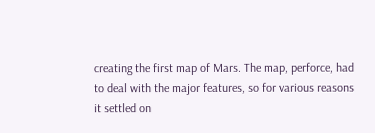creating the first map of Mars. The map, perforce, had to deal with the major features, so for various reasons it settled on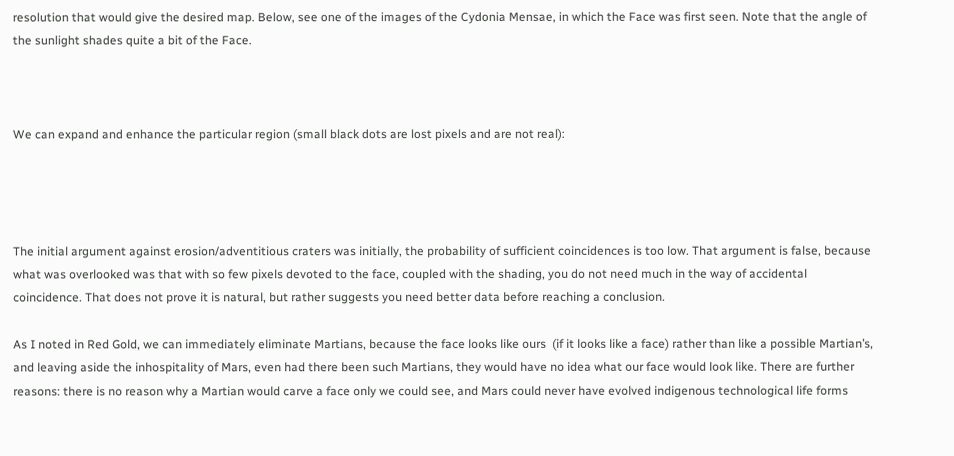resolution that would give the desired map. Below, see one of the images of the Cydonia Mensae, in which the Face was first seen. Note that the angle of the sunlight shades quite a bit of the Face.



We can expand and enhance the particular region (small black dots are lost pixels and are not real):




The initial argument against erosion/adventitious craters was initially, the probability of sufficient coincidences is too low. That argument is false, because what was overlooked was that with so few pixels devoted to the face, coupled with the shading, you do not need much in the way of accidental coincidence. That does not prove it is natural, but rather suggests you need better data before reaching a conclusion.

As I noted in Red Gold, we can immediately eliminate Martians, because the face looks like ours  (if it looks like a face) rather than like a possible Martian’s, and leaving aside the inhospitality of Mars, even had there been such Martians, they would have no idea what our face would look like. There are further reasons: there is no reason why a Martian would carve a face only we could see, and Mars could never have evolved indigenous technological life forms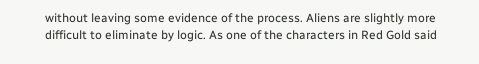without leaving some evidence of the process. Aliens are slightly more difficult to eliminate by logic. As one of the characters in Red Gold said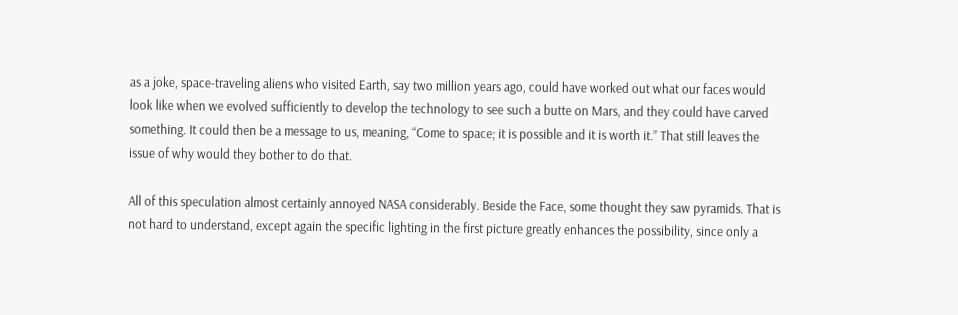as a joke, space-traveling aliens who visited Earth, say two million years ago, could have worked out what our faces would look like when we evolved sufficiently to develop the technology to see such a butte on Mars, and they could have carved something. It could then be a message to us, meaning, “Come to space; it is possible and it is worth it.” That still leaves the issue of why would they bother to do that.

All of this speculation almost certainly annoyed NASA considerably. Beside the Face, some thought they saw pyramids. That is not hard to understand, except again the specific lighting in the first picture greatly enhances the possibility, since only a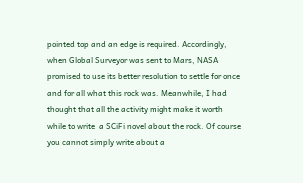pointed top and an edge is required. Accordingly, when Global Surveyor was sent to Mars, NASA promised to use its better resolution to settle for once and for all what this rock was. Meanwhile, I had thought that all the activity might make it worth while to write  a SCiFi novel about the rock. Of course you cannot simply write about a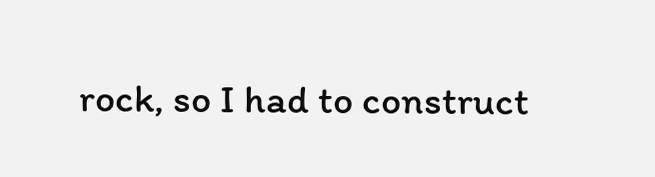rock, so I had to construct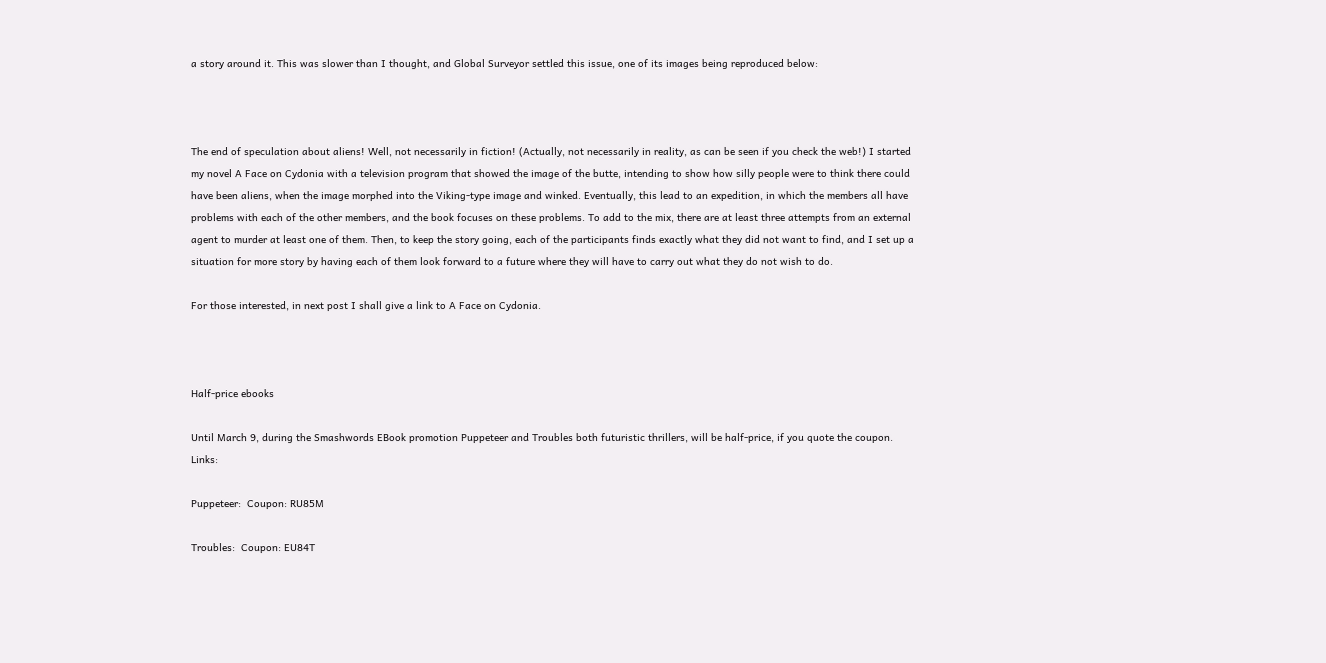a story around it. This was slower than I thought, and Global Surveyor settled this issue, one of its images being reproduced below:



The end of speculation about aliens! Well, not necessarily in fiction! (Actually, not necessarily in reality, as can be seen if you check the web!) I started my novel A Face on Cydonia with a television program that showed the image of the butte, intending to show how silly people were to think there could have been aliens, when the image morphed into the Viking-type image and winked. Eventually, this lead to an expedition, in which the members all have problems with each of the other members, and the book focuses on these problems. To add to the mix, there are at least three attempts from an external agent to murder at least one of them. Then, to keep the story going, each of the participants finds exactly what they did not want to find, and I set up a situation for more story by having each of them look forward to a future where they will have to carry out what they do not wish to do.

For those interested, in next post I shall give a link to A Face on Cydonia.



Half-price ebooks

Until March 9, during the Smashwords EBook promotion Puppeteer and Troubles both futuristic thrillers, will be half-price, if you quote the coupon. Links:

Puppeteer:  Coupon: RU85M

Troubles:  Coupon: EU84T